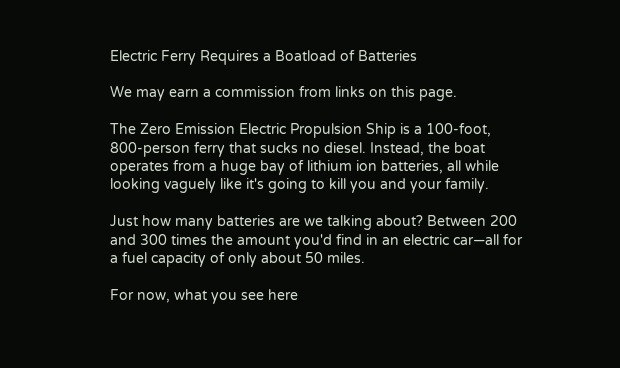Electric Ferry Requires a Boatload of Batteries

We may earn a commission from links on this page.

The Zero Emission Electric Propulsion Ship is a 100-foot, 800-person ferry that sucks no diesel. Instead, the boat operates from a huge bay of lithium ion batteries, all while looking vaguely like it's going to kill you and your family.

Just how many batteries are we talking about? Between 200 and 300 times the amount you'd find in an electric car—all for a fuel capacity of only about 50 miles.

For now, what you see here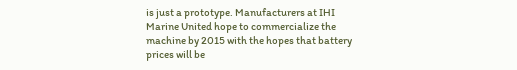is just a prototype. Manufacturers at IHI Marine United hope to commercialize the machine by 2015 with the hopes that battery prices will be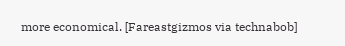more economical. [Fareastgizmos via technabob]